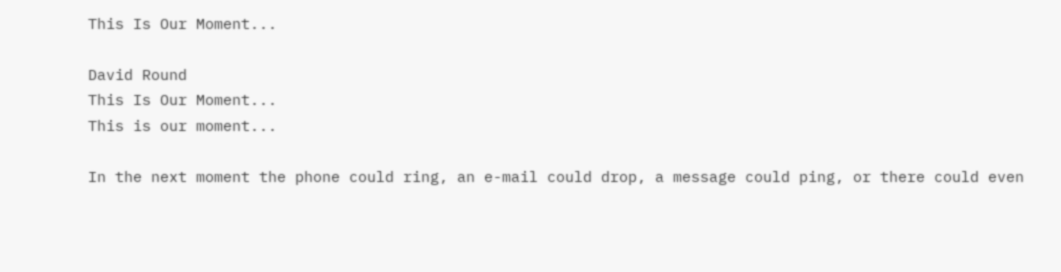This Is Our Moment...

David Round
This Is Our Moment...
This is our moment...

In the next moment the phone could ring, an e-mail could drop, a message could ping, or there could even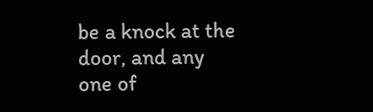be a knock at the door, and any one of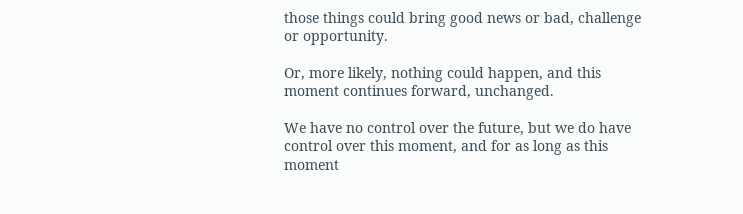those things could bring good news or bad, challenge or opportunity.

Or, more likely, nothing could happen, and this moment continues forward, unchanged.

We have no control over the future, but we do have control over this moment, and for as long as this moment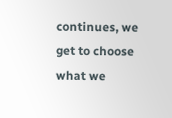continues, we get to choose what we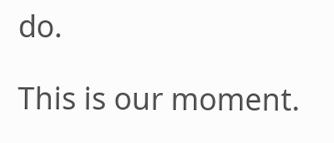do.

This is our moment.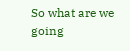So what are we going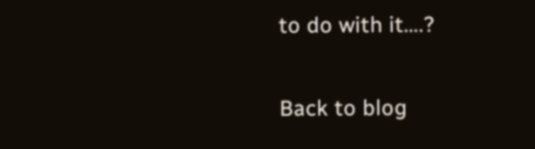to do with it….?

Back to blog